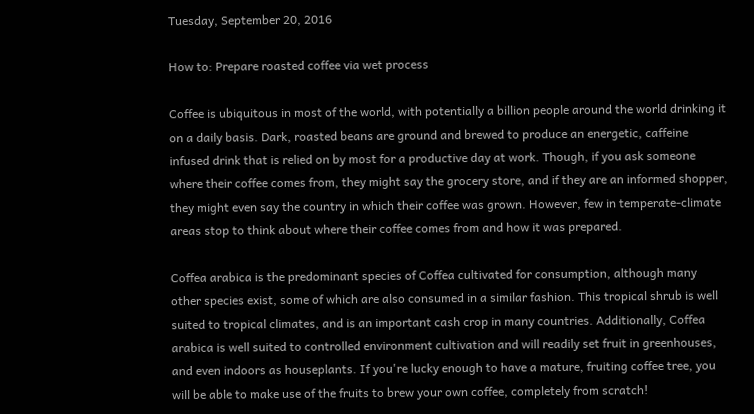Tuesday, September 20, 2016

How to: Prepare roasted coffee via wet process

Coffee is ubiquitous in most of the world, with potentially a billion people around the world drinking it on a daily basis. Dark, roasted beans are ground and brewed to produce an energetic, caffeine infused drink that is relied on by most for a productive day at work. Though, if you ask someone where their coffee comes from, they might say the grocery store, and if they are an informed shopper, they might even say the country in which their coffee was grown. However, few in temperate-climate areas stop to think about where their coffee comes from and how it was prepared.

Coffea arabica is the predominant species of Coffea cultivated for consumption, although many other species exist, some of which are also consumed in a similar fashion. This tropical shrub is well suited to tropical climates, and is an important cash crop in many countries. Additionally, Coffea arabica is well suited to controlled environment cultivation and will readily set fruit in greenhouses, and even indoors as houseplants. If you're lucky enough to have a mature, fruiting coffee tree, you will be able to make use of the fruits to brew your own coffee, completely from scratch!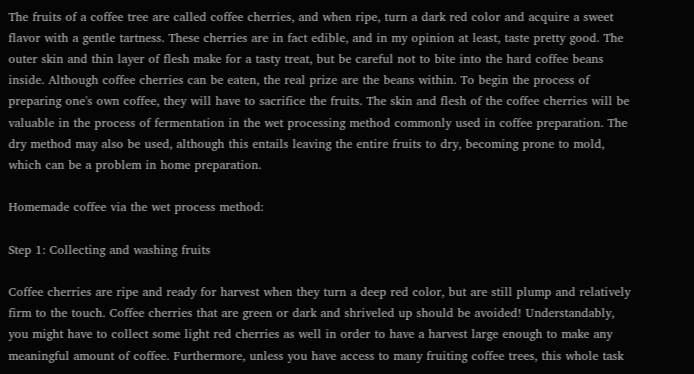The fruits of a coffee tree are called coffee cherries, and when ripe, turn a dark red color and acquire a sweet flavor with a gentle tartness. These cherries are in fact edible, and in my opinion at least, taste pretty good. The outer skin and thin layer of flesh make for a tasty treat, but be careful not to bite into the hard coffee beans inside. Although coffee cherries can be eaten, the real prize are the beans within. To begin the process of preparing one's own coffee, they will have to sacrifice the fruits. The skin and flesh of the coffee cherries will be valuable in the process of fermentation in the wet processing method commonly used in coffee preparation. The dry method may also be used, although this entails leaving the entire fruits to dry, becoming prone to mold, which can be a problem in home preparation.

Homemade coffee via the wet process method:

Step 1: Collecting and washing fruits

Coffee cherries are ripe and ready for harvest when they turn a deep red color, but are still plump and relatively firm to the touch. Coffee cherries that are green or dark and shriveled up should be avoided! Understandably, you might have to collect some light red cherries as well in order to have a harvest large enough to make any meaningful amount of coffee. Furthermore, unless you have access to many fruiting coffee trees, this whole task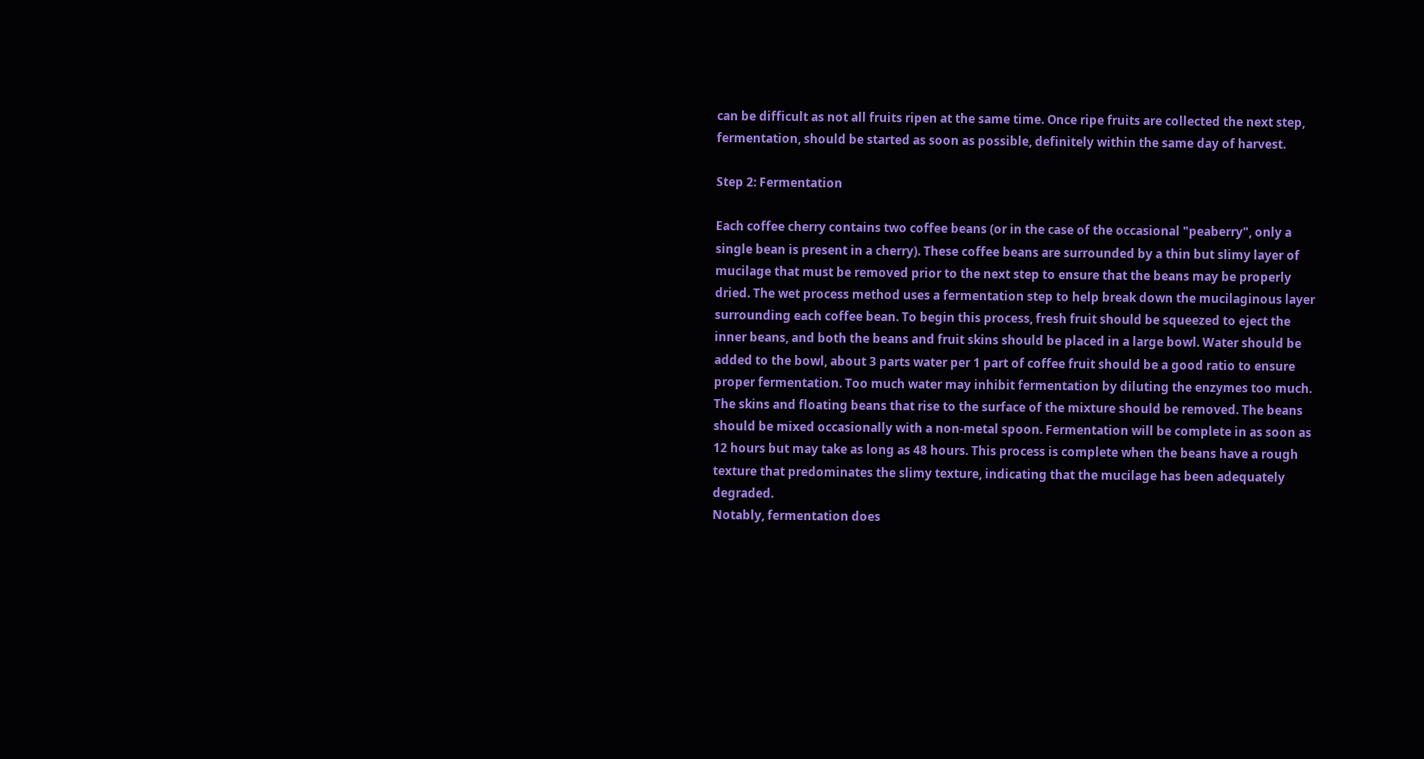can be difficult as not all fruits ripen at the same time. Once ripe fruits are collected the next step, fermentation, should be started as soon as possible, definitely within the same day of harvest.

Step 2: Fermentation

Each coffee cherry contains two coffee beans (or in the case of the occasional "peaberry", only a single bean is present in a cherry). These coffee beans are surrounded by a thin but slimy layer of mucilage that must be removed prior to the next step to ensure that the beans may be properly dried. The wet process method uses a fermentation step to help break down the mucilaginous layer surrounding each coffee bean. To begin this process, fresh fruit should be squeezed to eject the inner beans, and both the beans and fruit skins should be placed in a large bowl. Water should be added to the bowl, about 3 parts water per 1 part of coffee fruit should be a good ratio to ensure proper fermentation. Too much water may inhibit fermentation by diluting the enzymes too much. The skins and floating beans that rise to the surface of the mixture should be removed. The beans should be mixed occasionally with a non-metal spoon. Fermentation will be complete in as soon as 12 hours but may take as long as 48 hours. This process is complete when the beans have a rough texture that predominates the slimy texture, indicating that the mucilage has been adequately degraded.
Notably, fermentation does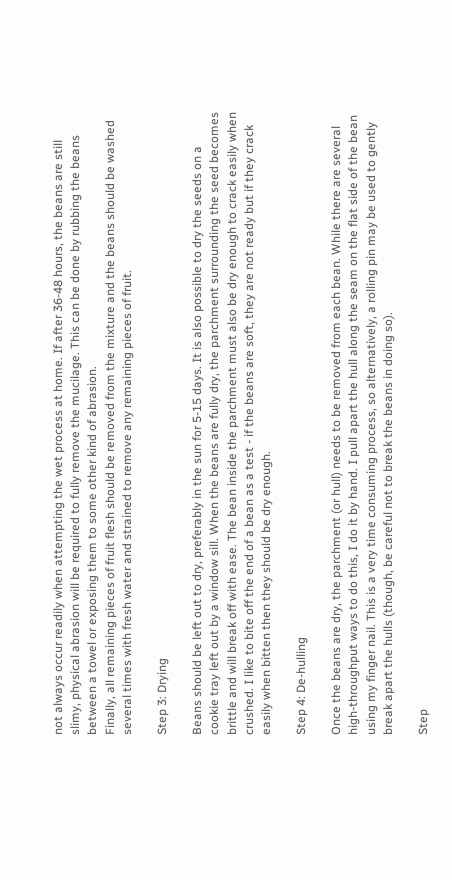not always occur readily when attempting the wet process at home. If after 36-48 hours, the beans are still slimy, physical abrasion will be required to fully remove the mucilage. This can be done by rubbing the beans between a towel or exposing them to some other kind of abrasion.
Finally, all remaining pieces of fruit flesh should be removed from the mixture and the beans should be washed several times with fresh water and strained to remove any remaining pieces of fruit.

Step 3: Drying

Beans should be left out to dry, preferably in the sun for 5-15 days. It is also possible to dry the seeds on a cookie tray left out by a window sill. When the beans are fully dry, the parchment surrounding the seed becomes brittle and will break off with ease. The bean inside the parchment must also be dry enough to crack easily when crushed. I like to bite off the end of a bean as a test - if the beans are soft, they are not ready but if they crack easily when bitten then they should be dry enough.

Step 4: De-hulling

Once the beans are dry, the parchment (or hull) needs to be removed from each bean. While there are several high-throughput ways to do this, I do it by hand. I pull apart the hull along the seam on the flat side of the bean using my finger nail. This is a very time consuming process, so alternatively, a rolling pin may be used to gently break apart the hulls (though, be careful not to break the beans in doing so).

Step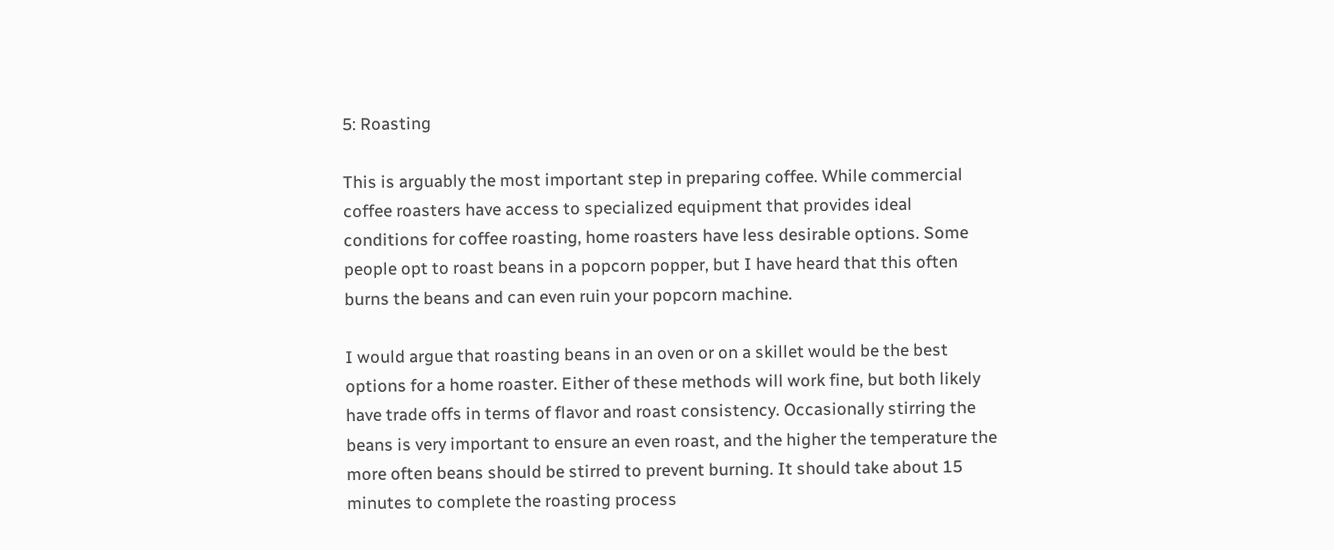5: Roasting

This is arguably the most important step in preparing coffee. While commercial coffee roasters have access to specialized equipment that provides ideal conditions for coffee roasting, home roasters have less desirable options. Some people opt to roast beans in a popcorn popper, but I have heard that this often burns the beans and can even ruin your popcorn machine.

I would argue that roasting beans in an oven or on a skillet would be the best options for a home roaster. Either of these methods will work fine, but both likely have trade offs in terms of flavor and roast consistency. Occasionally stirring the beans is very important to ensure an even roast, and the higher the temperature the more often beans should be stirred to prevent burning. It should take about 15 minutes to complete the roasting process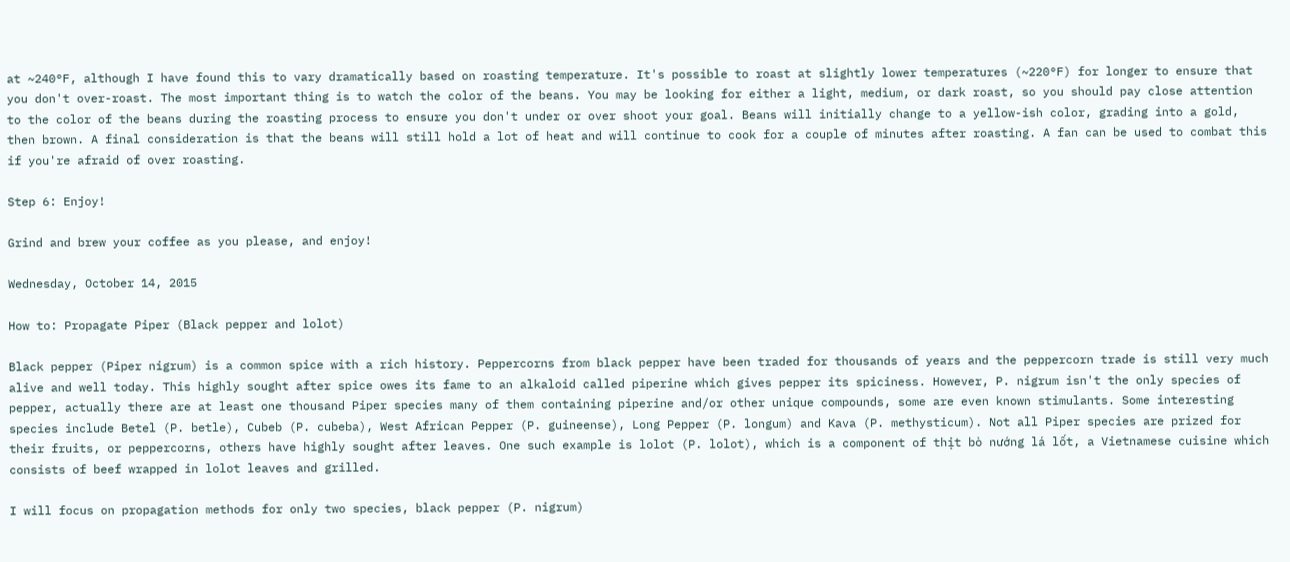at ~240°F, although I have found this to vary dramatically based on roasting temperature. It's possible to roast at slightly lower temperatures (~220°F) for longer to ensure that you don't over-roast. The most important thing is to watch the color of the beans. You may be looking for either a light, medium, or dark roast, so you should pay close attention to the color of the beans during the roasting process to ensure you don't under or over shoot your goal. Beans will initially change to a yellow-ish color, grading into a gold, then brown. A final consideration is that the beans will still hold a lot of heat and will continue to cook for a couple of minutes after roasting. A fan can be used to combat this if you're afraid of over roasting.

Step 6: Enjoy!

Grind and brew your coffee as you please, and enjoy!

Wednesday, October 14, 2015

How to: Propagate Piper (Black pepper and lolot)

Black pepper (Piper nigrum) is a common spice with a rich history. Peppercorns from black pepper have been traded for thousands of years and the peppercorn trade is still very much alive and well today. This highly sought after spice owes its fame to an alkaloid called piperine which gives pepper its spiciness. However, P. nigrum isn't the only species of pepper, actually there are at least one thousand Piper species many of them containing piperine and/or other unique compounds, some are even known stimulants. Some interesting species include Betel (P. betle), Cubeb (P. cubeba), West African Pepper (P. guineense), Long Pepper (P. longum) and Kava (P. methysticum). Not all Piper species are prized for their fruits, or peppercorns, others have highly sought after leaves. One such example is lolot (P. lolot), which is a component of thịt bò nướng lá lốt, a Vietnamese cuisine which consists of beef wrapped in lolot leaves and grilled.

I will focus on propagation methods for only two species, black pepper (P. nigrum)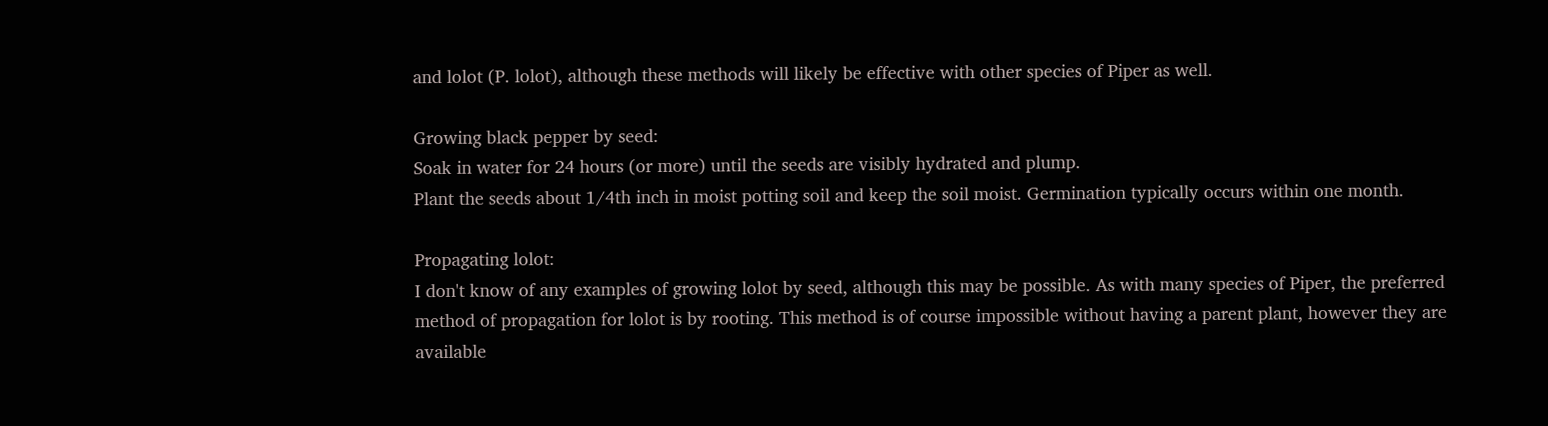and lolot (P. lolot), although these methods will likely be effective with other species of Piper as well.

Growing black pepper by seed:
Soak in water for 24 hours (or more) until the seeds are visibly hydrated and plump.
Plant the seeds about 1/4th inch in moist potting soil and keep the soil moist. Germination typically occurs within one month.

Propagating lolot:
I don't know of any examples of growing lolot by seed, although this may be possible. As with many species of Piper, the preferred method of propagation for lolot is by rooting. This method is of course impossible without having a parent plant, however they are available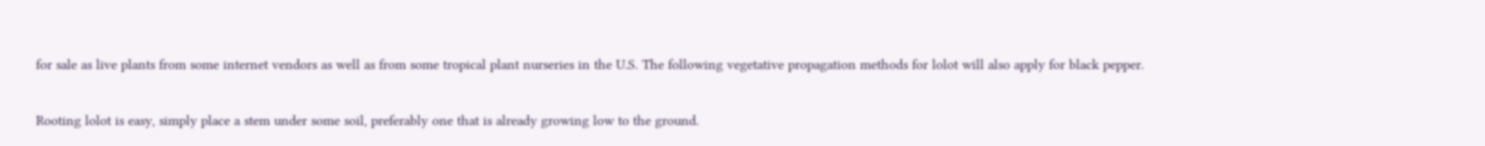for sale as live plants from some internet vendors as well as from some tropical plant nurseries in the U.S. The following vegetative propagation methods for lolot will also apply for black pepper.

Rooting lolot is easy, simply place a stem under some soil, preferably one that is already growing low to the ground.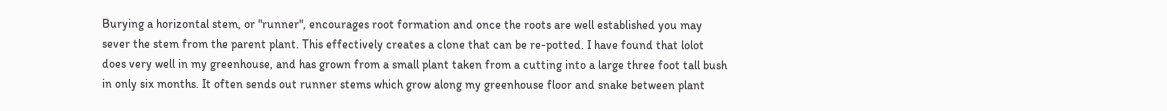Burying a horizontal stem, or "runner", encourages root formation and once the roots are well established you may sever the stem from the parent plant. This effectively creates a clone that can be re-potted. I have found that lolot does very well in my greenhouse, and has grown from a small plant taken from a cutting into a large three foot tall bush in only six months. It often sends out runner stems which grow along my greenhouse floor and snake between plant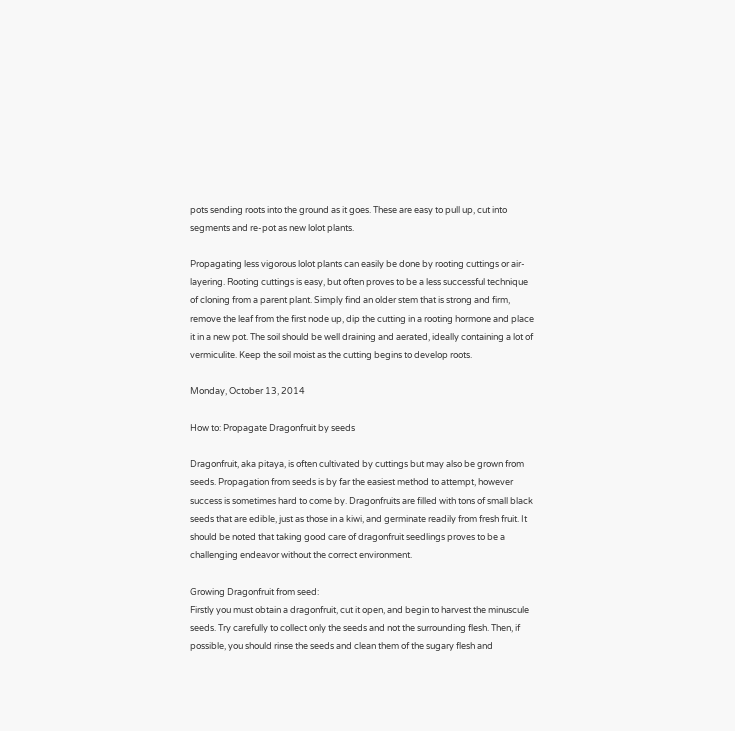pots sending roots into the ground as it goes. These are easy to pull up, cut into segments and re-pot as new lolot plants.

Propagating less vigorous lolot plants can easily be done by rooting cuttings or air-layering. Rooting cuttings is easy, but often proves to be a less successful technique of cloning from a parent plant. Simply find an older stem that is strong and firm, remove the leaf from the first node up, dip the cutting in a rooting hormone and place it in a new pot. The soil should be well draining and aerated, ideally containing a lot of vermiculite. Keep the soil moist as the cutting begins to develop roots.

Monday, October 13, 2014

How to: Propagate Dragonfruit by seeds

Dragonfruit, aka pitaya, is often cultivated by cuttings but may also be grown from seeds. Propagation from seeds is by far the easiest method to attempt, however success is sometimes hard to come by. Dragonfruits are filled with tons of small black seeds that are edible, just as those in a kiwi, and germinate readily from fresh fruit. It should be noted that taking good care of dragonfruit seedlings proves to be a challenging endeavor without the correct environment.

Growing Dragonfruit from seed:
Firstly you must obtain a dragonfruit, cut it open, and begin to harvest the minuscule seeds. Try carefully to collect only the seeds and not the surrounding flesh. Then, if possible, you should rinse the seeds and clean them of the sugary flesh and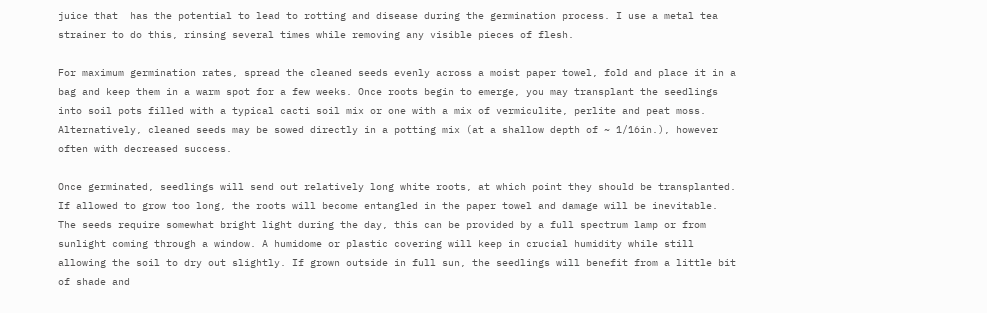juice that  has the potential to lead to rotting and disease during the germination process. I use a metal tea strainer to do this, rinsing several times while removing any visible pieces of flesh.

For maximum germination rates, spread the cleaned seeds evenly across a moist paper towel, fold and place it in a bag and keep them in a warm spot for a few weeks. Once roots begin to emerge, you may transplant the seedlings into soil pots filled with a typical cacti soil mix or one with a mix of vermiculite, perlite and peat moss. Alternatively, cleaned seeds may be sowed directly in a potting mix (at a shallow depth of ~ 1/16in.), however often with decreased success.

Once germinated, seedlings will send out relatively long white roots, at which point they should be transplanted. If allowed to grow too long, the roots will become entangled in the paper towel and damage will be inevitable. The seeds require somewhat bright light during the day, this can be provided by a full spectrum lamp or from sunlight coming through a window. A humidome or plastic covering will keep in crucial humidity while still allowing the soil to dry out slightly. If grown outside in full sun, the seedlings will benefit from a little bit of shade and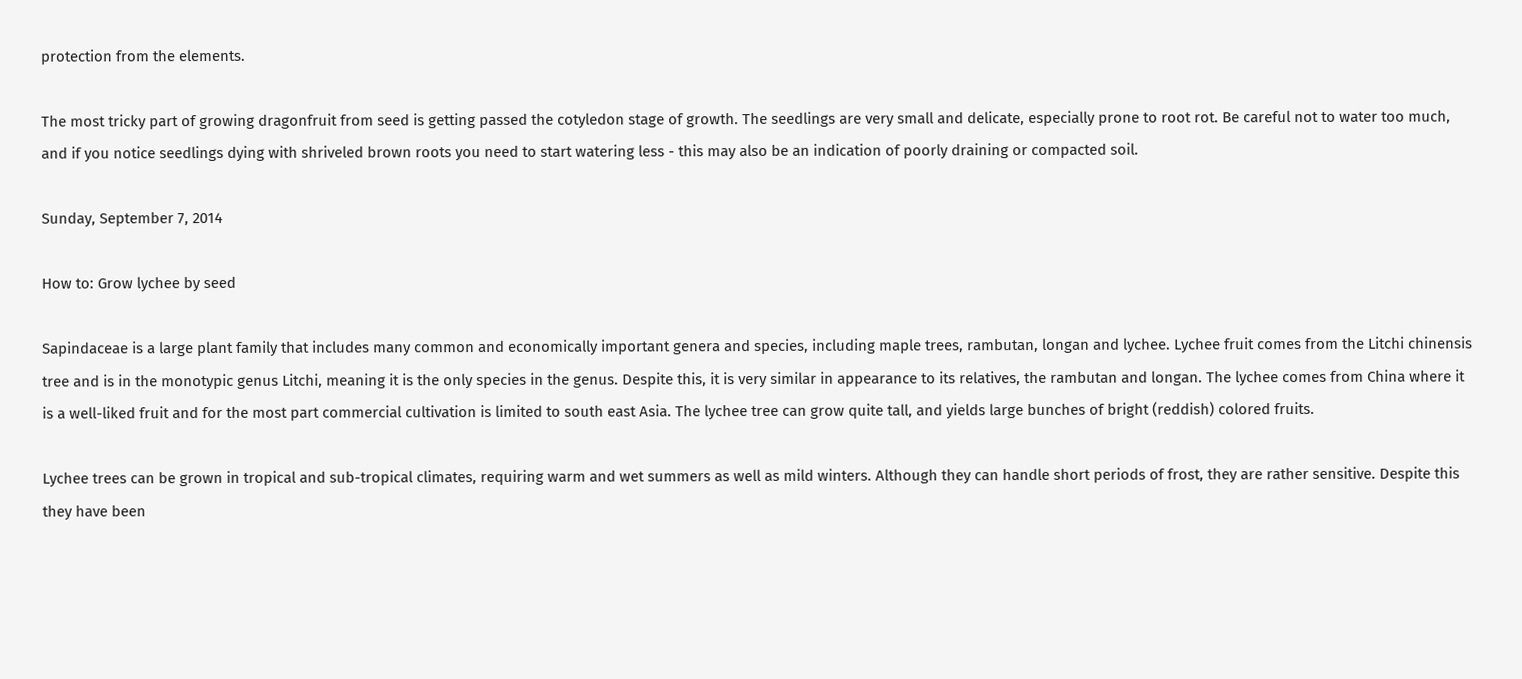protection from the elements.

The most tricky part of growing dragonfruit from seed is getting passed the cotyledon stage of growth. The seedlings are very small and delicate, especially prone to root rot. Be careful not to water too much, and if you notice seedlings dying with shriveled brown roots you need to start watering less - this may also be an indication of poorly draining or compacted soil.

Sunday, September 7, 2014

How to: Grow lychee by seed

Sapindaceae is a large plant family that includes many common and economically important genera and species, including maple trees, rambutan, longan and lychee. Lychee fruit comes from the Litchi chinensis tree and is in the monotypic genus Litchi, meaning it is the only species in the genus. Despite this, it is very similar in appearance to its relatives, the rambutan and longan. The lychee comes from China where it is a well-liked fruit and for the most part commercial cultivation is limited to south east Asia. The lychee tree can grow quite tall, and yields large bunches of bright (reddish) colored fruits.

Lychee trees can be grown in tropical and sub-tropical climates, requiring warm and wet summers as well as mild winters. Although they can handle short periods of frost, they are rather sensitive. Despite this they have been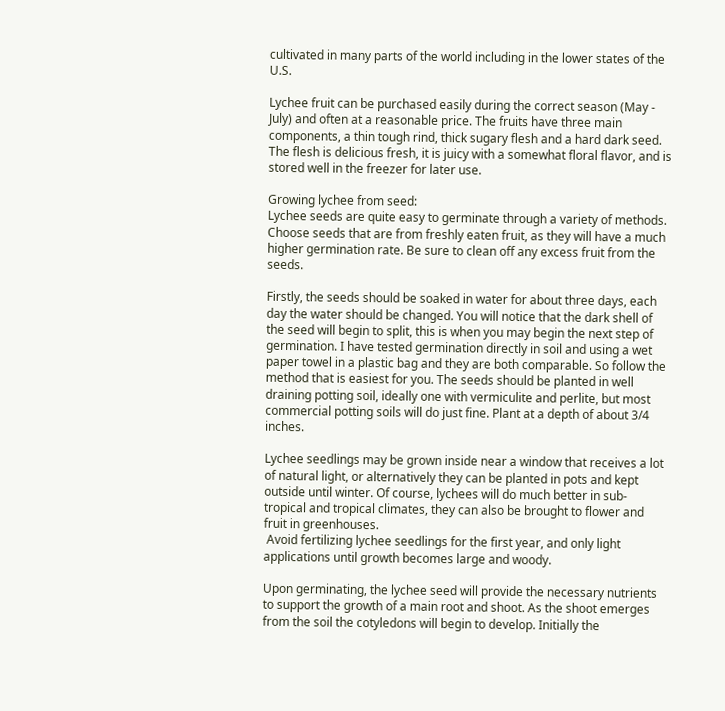cultivated in many parts of the world including in the lower states of the U.S.

Lychee fruit can be purchased easily during the correct season (May - July) and often at a reasonable price. The fruits have three main components, a thin tough rind, thick sugary flesh and a hard dark seed. The flesh is delicious fresh, it is juicy with a somewhat floral flavor, and is stored well in the freezer for later use.

Growing lychee from seed:
Lychee seeds are quite easy to germinate through a variety of methods. Choose seeds that are from freshly eaten fruit, as they will have a much higher germination rate. Be sure to clean off any excess fruit from the seeds.

Firstly, the seeds should be soaked in water for about three days, each day the water should be changed. You will notice that the dark shell of the seed will begin to split, this is when you may begin the next step of germination. I have tested germination directly in soil and using a wet paper towel in a plastic bag and they are both comparable. So follow the method that is easiest for you. The seeds should be planted in well draining potting soil, ideally one with vermiculite and perlite, but most commercial potting soils will do just fine. Plant at a depth of about 3/4 inches.

Lychee seedlings may be grown inside near a window that receives a lot of natural light, or alternatively they can be planted in pots and kept outside until winter. Of course, lychees will do much better in sub-tropical and tropical climates, they can also be brought to flower and fruit in greenhouses.
 Avoid fertilizing lychee seedlings for the first year, and only light applications until growth becomes large and woody.

Upon germinating, the lychee seed will provide the necessary nutrients to support the growth of a main root and shoot. As the shoot emerges from the soil the cotyledons will begin to develop. Initially the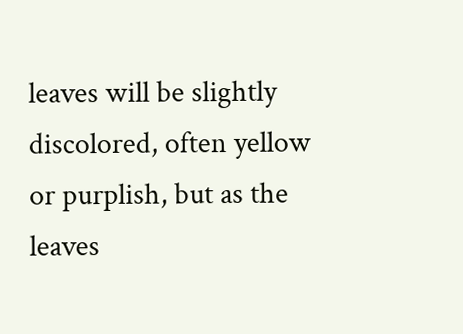leaves will be slightly discolored, often yellow or purplish, but as the leaves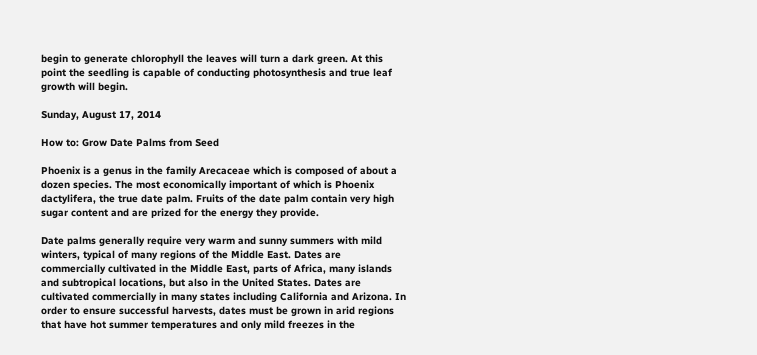begin to generate chlorophyll the leaves will turn a dark green. At this point the seedling is capable of conducting photosynthesis and true leaf growth will begin.

Sunday, August 17, 2014

How to: Grow Date Palms from Seed

Phoenix is a genus in the family Arecaceae which is composed of about a dozen species. The most economically important of which is Phoenix dactylifera, the true date palm. Fruits of the date palm contain very high sugar content and are prized for the energy they provide.

Date palms generally require very warm and sunny summers with mild winters, typical of many regions of the Middle East. Dates are commercially cultivated in the Middle East, parts of Africa, many islands and subtropical locations, but also in the United States. Dates are cultivated commercially in many states including California and Arizona. In order to ensure successful harvests, dates must be grown in arid regions that have hot summer temperatures and only mild freezes in the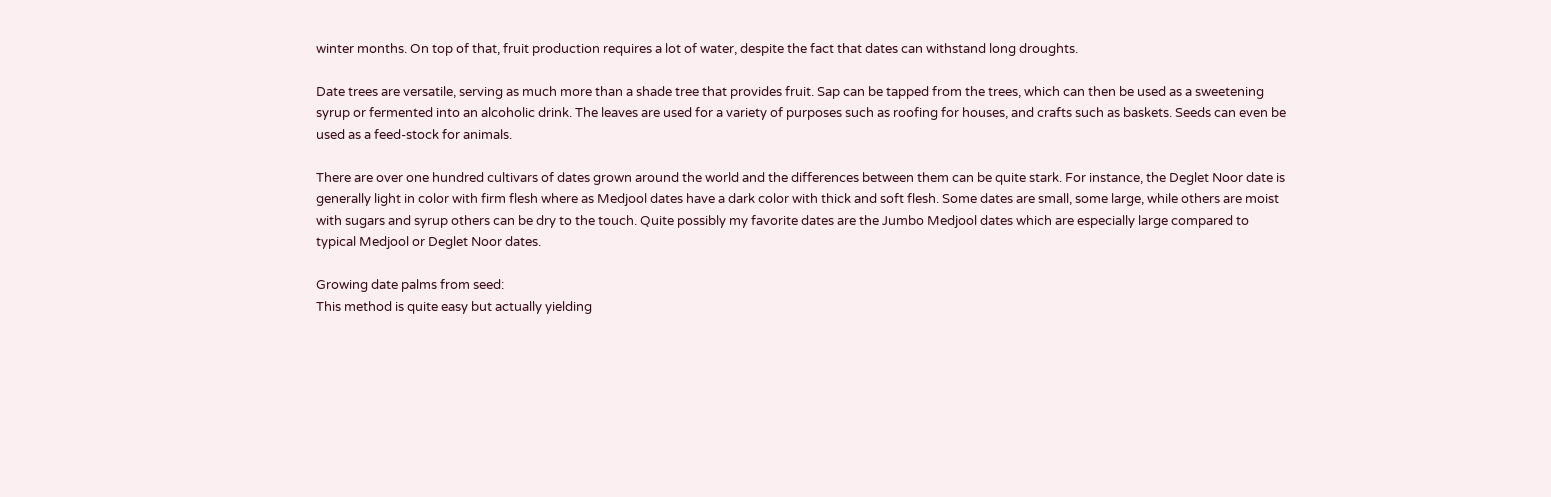winter months. On top of that, fruit production requires a lot of water, despite the fact that dates can withstand long droughts.

Date trees are versatile, serving as much more than a shade tree that provides fruit. Sap can be tapped from the trees, which can then be used as a sweetening syrup or fermented into an alcoholic drink. The leaves are used for a variety of purposes such as roofing for houses, and crafts such as baskets. Seeds can even be used as a feed-stock for animals.

There are over one hundred cultivars of dates grown around the world and the differences between them can be quite stark. For instance, the Deglet Noor date is generally light in color with firm flesh where as Medjool dates have a dark color with thick and soft flesh. Some dates are small, some large, while others are moist with sugars and syrup others can be dry to the touch. Quite possibly my favorite dates are the Jumbo Medjool dates which are especially large compared to typical Medjool or Deglet Noor dates.

Growing date palms from seed:
This method is quite easy but actually yielding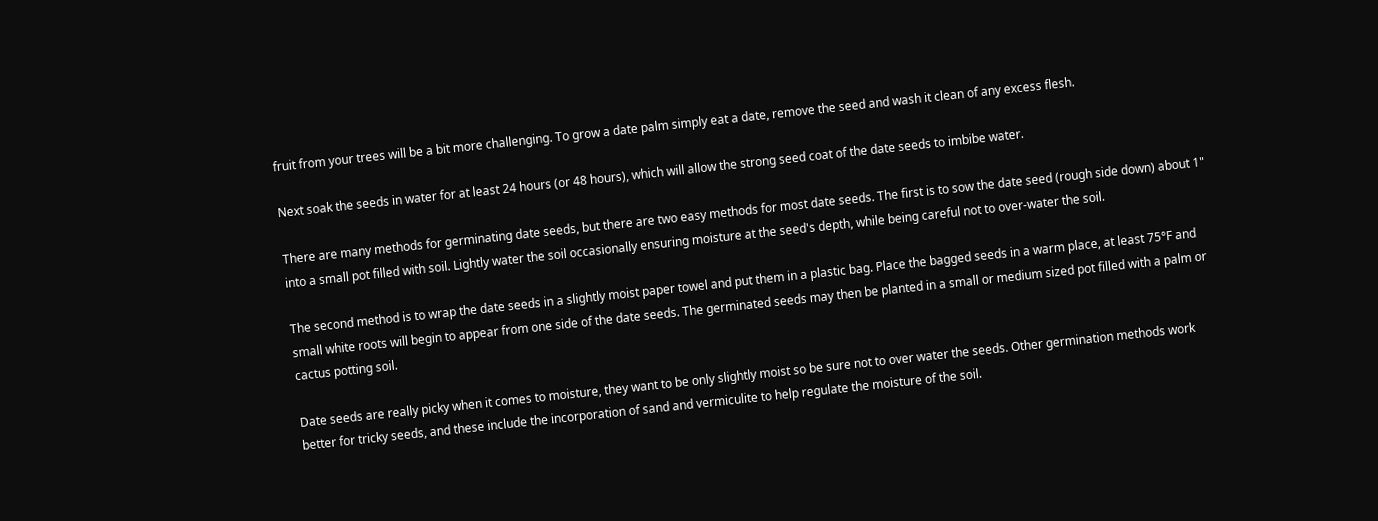fruit from your trees will be a bit more challenging. To grow a date palm simply eat a date, remove the seed and wash it clean of any excess flesh.

Next soak the seeds in water for at least 24 hours (or 48 hours), which will allow the strong seed coat of the date seeds to imbibe water.

There are many methods for germinating date seeds, but there are two easy methods for most date seeds. The first is to sow the date seed (rough side down) about 1" into a small pot filled with soil. Lightly water the soil occasionally ensuring moisture at the seed's depth, while being careful not to over-water the soil.

The second method is to wrap the date seeds in a slightly moist paper towel and put them in a plastic bag. Place the bagged seeds in a warm place, at least 75°F and small white roots will begin to appear from one side of the date seeds. The germinated seeds may then be planted in a small or medium sized pot filled with a palm or cactus potting soil.

Date seeds are really picky when it comes to moisture, they want to be only slightly moist so be sure not to over water the seeds. Other germination methods work better for tricky seeds, and these include the incorporation of sand and vermiculite to help regulate the moisture of the soil.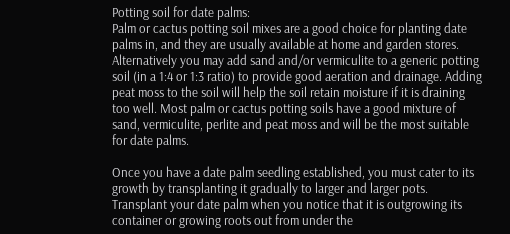Potting soil for date palms:
Palm or cactus potting soil mixes are a good choice for planting date palms in, and they are usually available at home and garden stores. Alternatively you may add sand and/or vermiculite to a generic potting soil (in a 1:4 or 1:3 ratio) to provide good aeration and drainage. Adding peat moss to the soil will help the soil retain moisture if it is draining too well. Most palm or cactus potting soils have a good mixture of sand, vermiculite, perlite and peat moss and will be the most suitable for date palms.

Once you have a date palm seedling established, you must cater to its growth by transplanting it gradually to larger and larger pots. Transplant your date palm when you notice that it is outgrowing its container or growing roots out from under the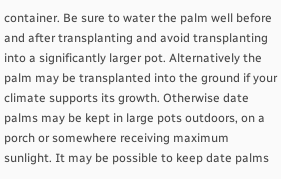container. Be sure to water the palm well before and after transplanting and avoid transplanting into a significantly larger pot. Alternatively the palm may be transplanted into the ground if your climate supports its growth. Otherwise date palms may be kept in large pots outdoors, on a porch or somewhere receiving maximum sunlight. It may be possible to keep date palms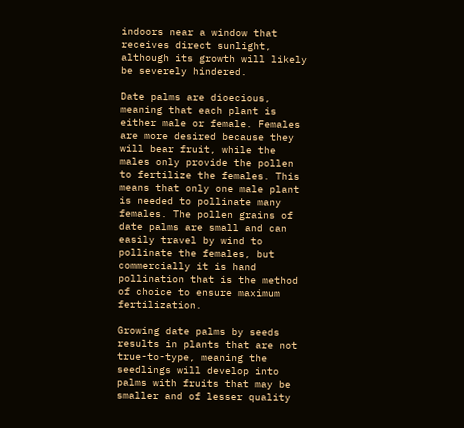indoors near a window that receives direct sunlight, although its growth will likely be severely hindered.

Date palms are dioecious, meaning that each plant is either male or female. Females are more desired because they will bear fruit, while the males only provide the pollen to fertilize the females. This means that only one male plant is needed to pollinate many females. The pollen grains of date palms are small and can easily travel by wind to pollinate the females, but commercially it is hand pollination that is the method of choice to ensure maximum fertilization.

Growing date palms by seeds results in plants that are not true-to-type, meaning the seedlings will develop into palms with fruits that may be smaller and of lesser quality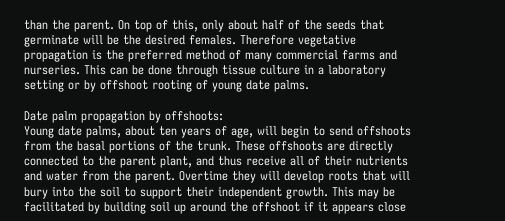than the parent. On top of this, only about half of the seeds that germinate will be the desired females. Therefore vegetative propagation is the preferred method of many commercial farms and nurseries. This can be done through tissue culture in a laboratory setting or by offshoot rooting of young date palms.

Date palm propagation by offshoots:
Young date palms, about ten years of age, will begin to send offshoots from the basal portions of the trunk. These offshoots are directly connected to the parent plant, and thus receive all of their nutrients and water from the parent. Overtime they will develop roots that will bury into the soil to support their independent growth. This may be facilitated by building soil up around the offshoot if it appears close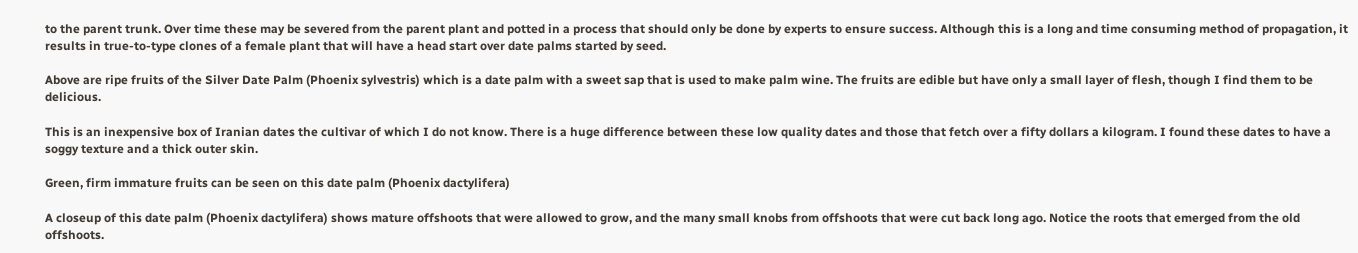to the parent trunk. Over time these may be severed from the parent plant and potted in a process that should only be done by experts to ensure success. Although this is a long and time consuming method of propagation, it results in true-to-type clones of a female plant that will have a head start over date palms started by seed.

Above are ripe fruits of the Silver Date Palm (Phoenix sylvestris) which is a date palm with a sweet sap that is used to make palm wine. The fruits are edible but have only a small layer of flesh, though I find them to be delicious.

This is an inexpensive box of Iranian dates the cultivar of which I do not know. There is a huge difference between these low quality dates and those that fetch over a fifty dollars a kilogram. I found these dates to have a soggy texture and a thick outer skin.

Green, firm immature fruits can be seen on this date palm (Phoenix dactylifera)

A closeup of this date palm (Phoenix dactylifera) shows mature offshoots that were allowed to grow, and the many small knobs from offshoots that were cut back long ago. Notice the roots that emerged from the old offshoots.